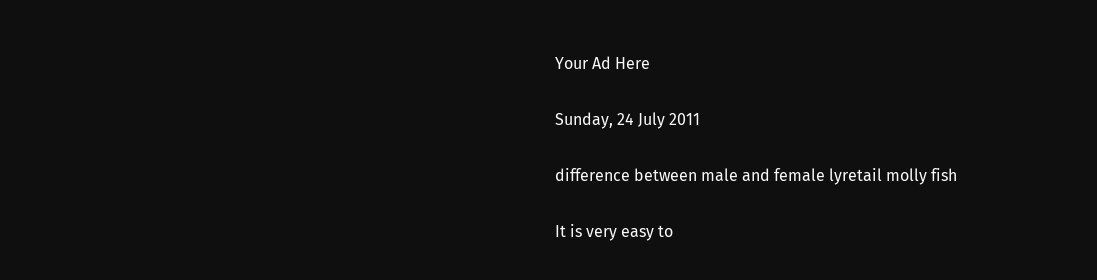Your Ad Here

Sunday, 24 July 2011

difference between male and female lyretail molly fish

It is very easy to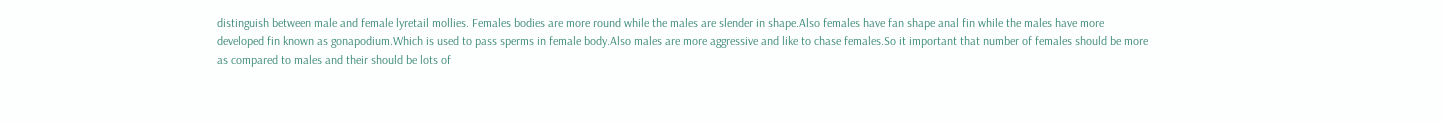distinguish between male and female lyretail mollies. Females bodies are more round while the males are slender in shape.Also females have fan shape anal fin while the males have more developed fin known as gonapodium.Which is used to pass sperms in female body.Also males are more aggressive and like to chase females.So it important that number of females should be more as compared to males and their should be lots of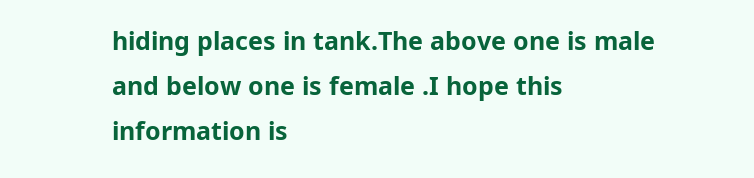hiding places in tank.The above one is male and below one is female .I hope this information is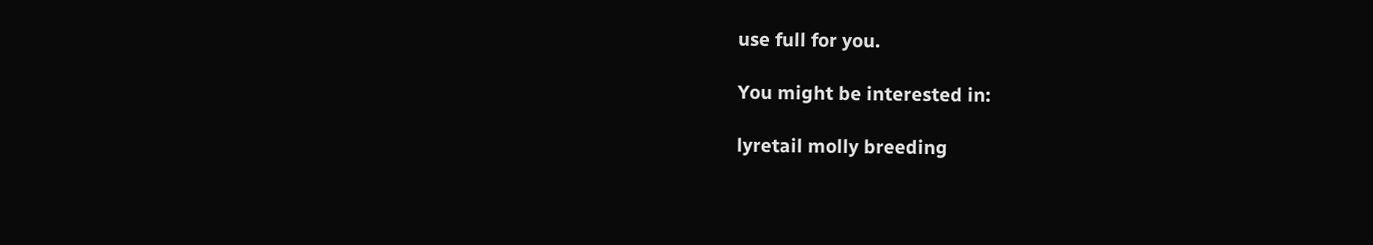use full for you.

You might be interested in:

lyretail molly breeding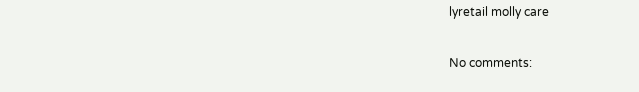lyretail molly care

No comments: